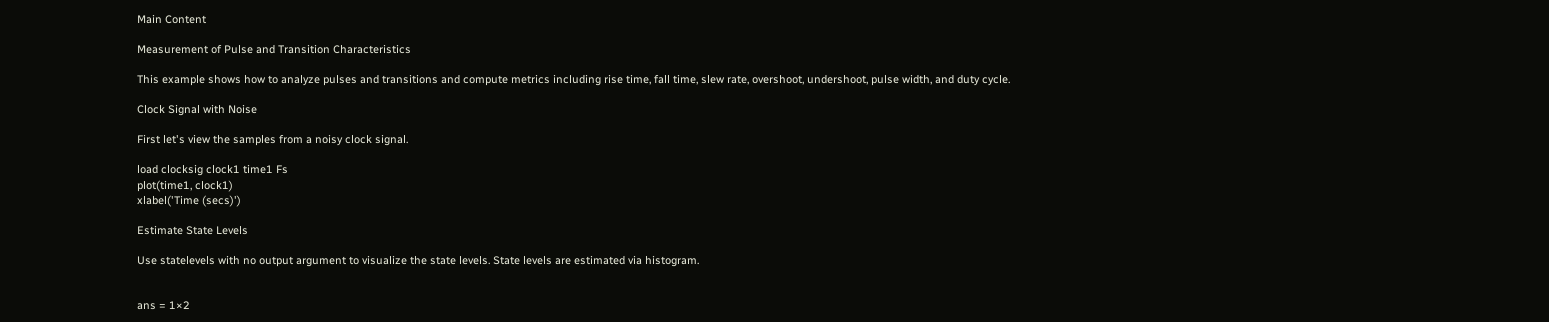Main Content

Measurement of Pulse and Transition Characteristics

This example shows how to analyze pulses and transitions and compute metrics including rise time, fall time, slew rate, overshoot, undershoot, pulse width, and duty cycle.

Clock Signal with Noise

First let's view the samples from a noisy clock signal.

load clocksig clock1 time1 Fs
plot(time1, clock1)
xlabel('Time (secs)')

Estimate State Levels

Use statelevels with no output argument to visualize the state levels. State levels are estimated via histogram.


ans = 1×2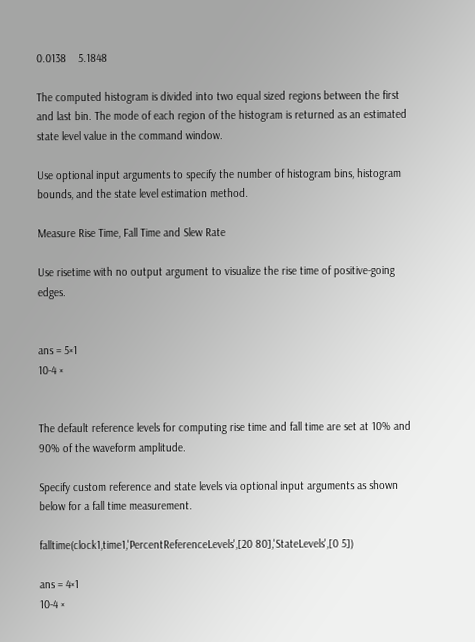0.0138    5.1848

The computed histogram is divided into two equal sized regions between the first and last bin. The mode of each region of the histogram is returned as an estimated state level value in the command window.

Use optional input arguments to specify the number of histogram bins, histogram bounds, and the state level estimation method.

Measure Rise Time, Fall Time and Slew Rate

Use risetime with no output argument to visualize the rise time of positive-going edges.


ans = 5×1
10-4 ×


The default reference levels for computing rise time and fall time are set at 10% and 90% of the waveform amplitude.

Specify custom reference and state levels via optional input arguments as shown below for a fall time measurement.

falltime(clock1,time1,'PercentReferenceLevels',[20 80],'StateLevels',[0 5])

ans = 4×1
10-4 ×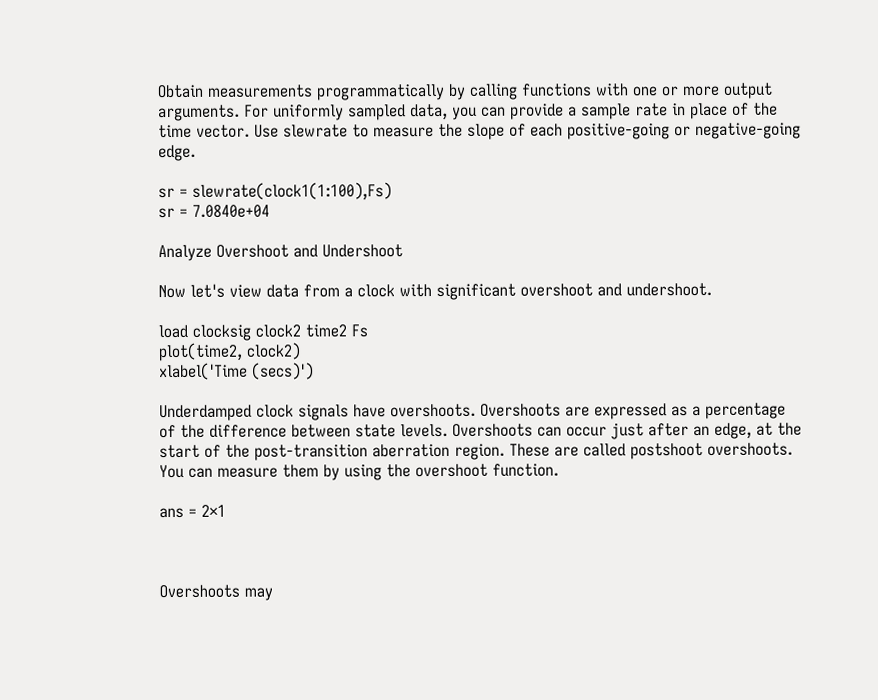Obtain measurements programmatically by calling functions with one or more output arguments. For uniformly sampled data, you can provide a sample rate in place of the time vector. Use slewrate to measure the slope of each positive-going or negative-going edge.

sr = slewrate(clock1(1:100),Fs)
sr = 7.0840e+04

Analyze Overshoot and Undershoot

Now let's view data from a clock with significant overshoot and undershoot.

load clocksig clock2 time2 Fs
plot(time2, clock2)
xlabel('Time (secs)')

Underdamped clock signals have overshoots. Overshoots are expressed as a percentage of the difference between state levels. Overshoots can occur just after an edge, at the start of the post-transition aberration region. These are called postshoot overshoots. You can measure them by using the overshoot function.

ans = 2×1



Overshoots may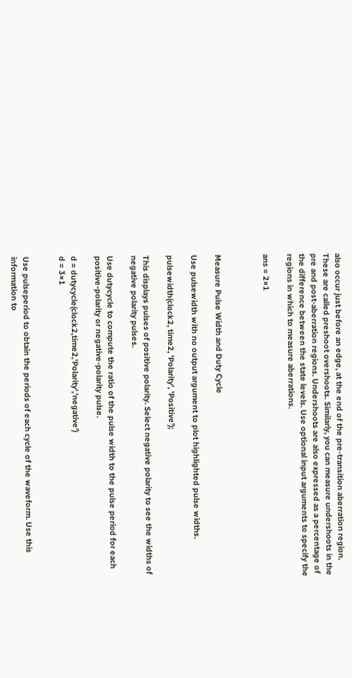also occur just before an edge, at the end of the pre-transition aberration region. These are called preshoot overshoots. Similarly, you can measure undershoots in the pre and post-aberration regions. Undershoots are also expressed as a percentage of the difference between the state levels. Use optional input arguments to specify the regions in which to measure aberrations.

ans = 2×1



Measure Pulse Width and Duty Cycle

Use pulsewidth with no output argument to plot highlighted pulse widths.

pulsewidth(clock2, time2, 'Polarity', 'Positive');

This displays pulses of positive polarity. Select negative polarity to see the widths of negative polarity pulses.

Use dutycycle to compute the ratio of the pulse width to the pulse period for each positive-polarity or negative-polarity pulse.

d = dutycycle(clock2,time2,'Polarity','negative')
d = 3×1


Use pulseperiod to obtain the periods of each cycle of the waveform. Use this information to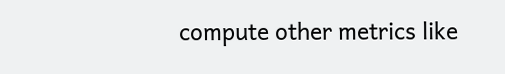compute other metrics like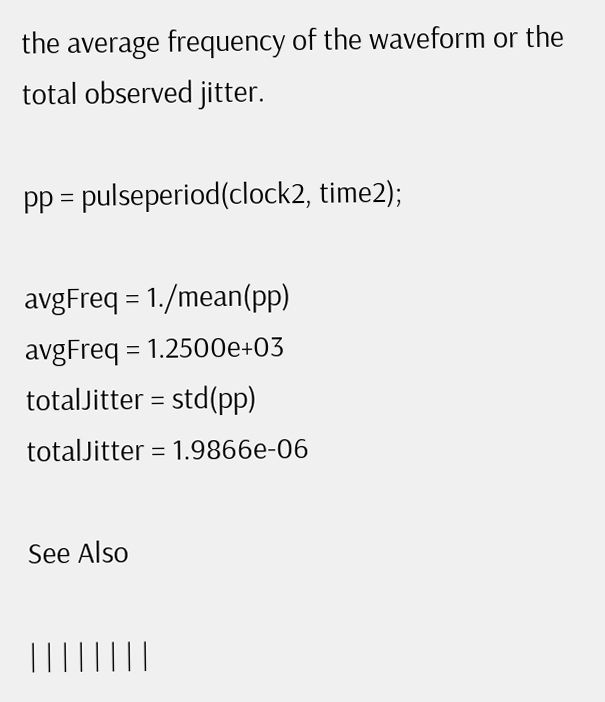the average frequency of the waveform or the total observed jitter.

pp = pulseperiod(clock2, time2);

avgFreq = 1./mean(pp)
avgFreq = 1.2500e+03
totalJitter = std(pp)
totalJitter = 1.9866e-06

See Also

| | | | | | | |